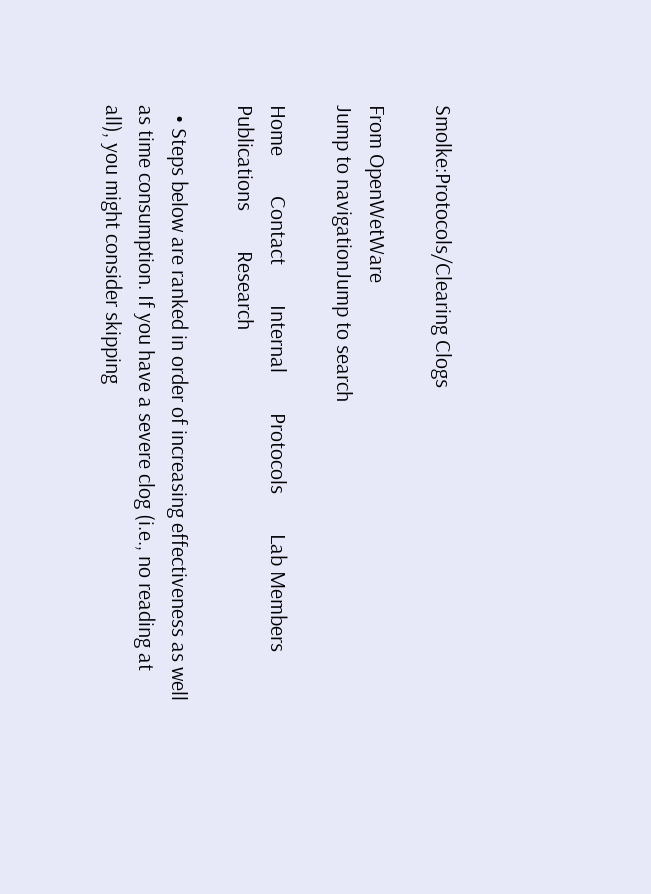Smolke:Protocols/Clearing Clogs

From OpenWetWare
Jump to navigationJump to search

Home        Contact        Internal        Protocols        Lab Members        Publications        Research

  • Steps below are ranked in order of increasing effectiveness as well as time consumption. If you have a severe clog (i.e., no reading at all), you might consider skipping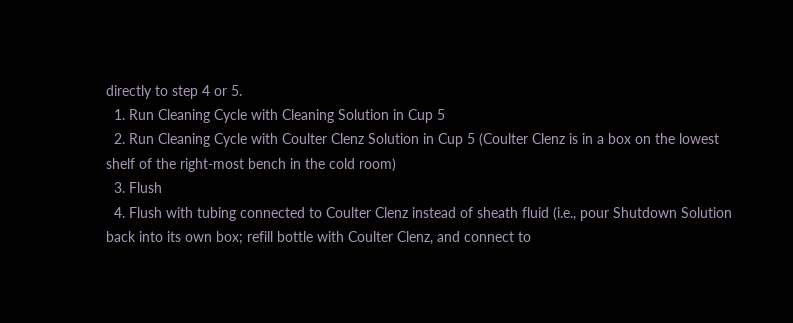directly to step 4 or 5.
  1. Run Cleaning Cycle with Cleaning Solution in Cup 5
  2. Run Cleaning Cycle with Coulter Clenz Solution in Cup 5 (Coulter Clenz is in a box on the lowest shelf of the right-most bench in the cold room)
  3. Flush
  4. Flush with tubing connected to Coulter Clenz instead of sheath fluid (i.e., pour Shutdown Solution back into its own box; refill bottle with Coulter Clenz, and connect to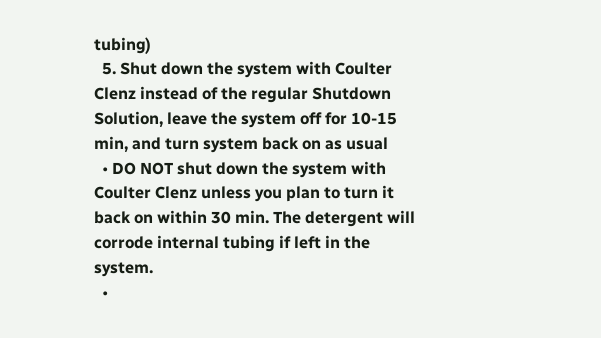tubing)
  5. Shut down the system with Coulter Clenz instead of the regular Shutdown Solution, leave the system off for 10-15 min, and turn system back on as usual
  • DO NOT shut down the system with Coulter Clenz unless you plan to turn it back on within 30 min. The detergent will corrode internal tubing if left in the system.
  •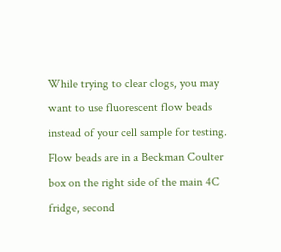While trying to clear clogs, you may want to use fluorescent flow beads instead of your cell sample for testing. Flow beads are in a Beckman Coulter box on the right side of the main 4C fridge, second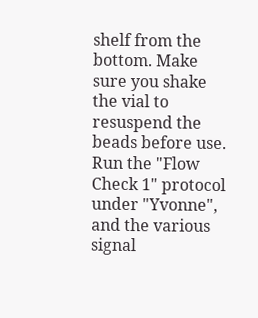shelf from the bottom. Make sure you shake the vial to resuspend the beads before use. Run the "Flow Check 1" protocol under "Yvonne", and the various signal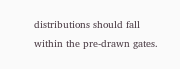distributions should fall within the pre-drawn gates.